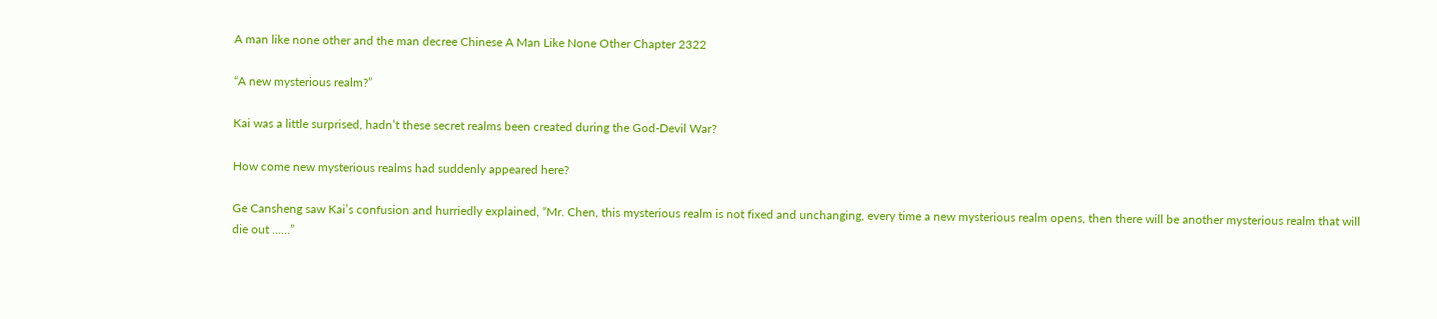A man like none other and the man decree Chinese A Man Like None Other Chapter 2322

“A new mysterious realm?”

Kai was a little surprised, hadn’t these secret realms been created during the God-Devil War?

How come new mysterious realms had suddenly appeared here?

Ge Cansheng saw Kai’s confusion and hurriedly explained, “Mr. Chen, this mysterious realm is not fixed and unchanging, every time a new mysterious realm opens, then there will be another mysterious realm that will die out ……”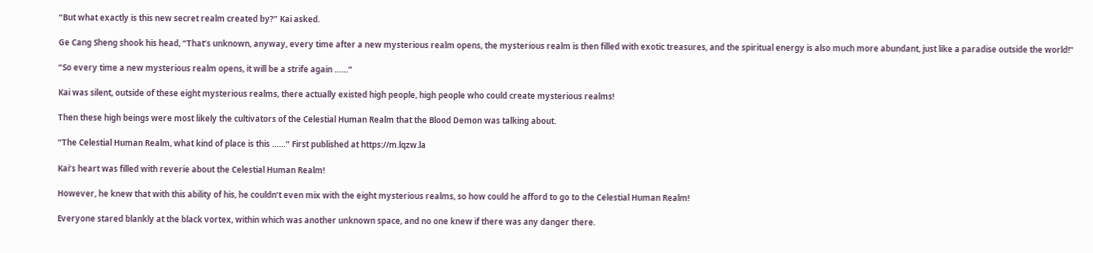“But what exactly is this new secret realm created by?” Kai asked.

Ge Cang Sheng shook his head, “That’s unknown, anyway, every time after a new mysterious realm opens, the mysterious realm is then filled with exotic treasures, and the spiritual energy is also much more abundant, just like a paradise outside the world!”

“So every time a new mysterious realm opens, it will be a strife again ……”

Kai was silent, outside of these eight mysterious realms, there actually existed high people, high people who could create mysterious realms!

Then these high beings were most likely the cultivators of the Celestial Human Realm that the Blood Demon was talking about.

“The Celestial Human Realm, what kind of place is this ……” First published at https://m.lqzw.la

Kai’s heart was filled with reverie about the Celestial Human Realm!

However, he knew that with this ability of his, he couldn’t even mix with the eight mysterious realms, so how could he afford to go to the Celestial Human Realm!

Everyone stared blankly at the black vortex, within which was another unknown space, and no one knew if there was any danger there.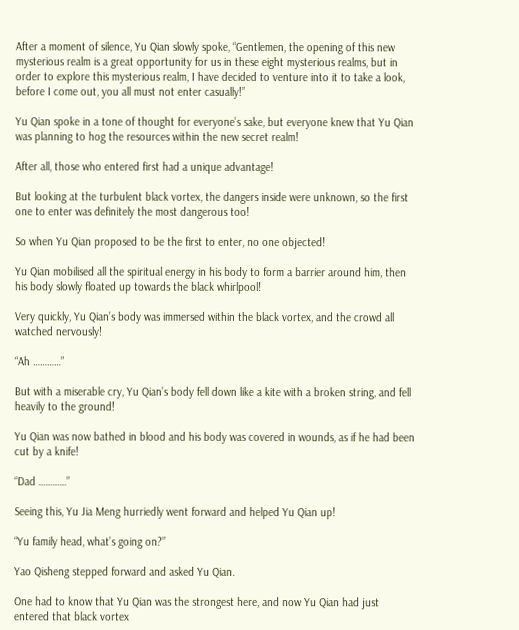After a moment of silence, Yu Qian slowly spoke, “Gentlemen, the opening of this new mysterious realm is a great opportunity for us in these eight mysterious realms, but in order to explore this mysterious realm, I have decided to venture into it to take a look, before I come out, you all must not enter casually!”

Yu Qian spoke in a tone of thought for everyone’s sake, but everyone knew that Yu Qian was planning to hog the resources within the new secret realm!

After all, those who entered first had a unique advantage!

But looking at the turbulent black vortex, the dangers inside were unknown, so the first one to enter was definitely the most dangerous too!

So when Yu Qian proposed to be the first to enter, no one objected!

Yu Qian mobilised all the spiritual energy in his body to form a barrier around him, then his body slowly floated up towards the black whirlpool!

Very quickly, Yu Qian’s body was immersed within the black vortex, and the crowd all watched nervously!

“Ah …………”

But with a miserable cry, Yu Qian’s body fell down like a kite with a broken string, and fell heavily to the ground!

Yu Qian was now bathed in blood and his body was covered in wounds, as if he had been cut by a knife!

“Dad …………”

Seeing this, Yu Jia Meng hurriedly went forward and helped Yu Qian up!

“Yu family head, what’s going on?”

Yao Qisheng stepped forward and asked Yu Qian.

One had to know that Yu Qian was the strongest here, and now Yu Qian had just entered that black vortex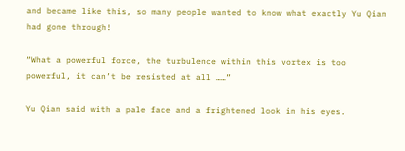and became like this, so many people wanted to know what exactly Yu Qian had gone through!

“What a powerful force, the turbulence within this vortex is too powerful, it can’t be resisted at all ……”

Yu Qian said with a pale face and a frightened look in his eyes.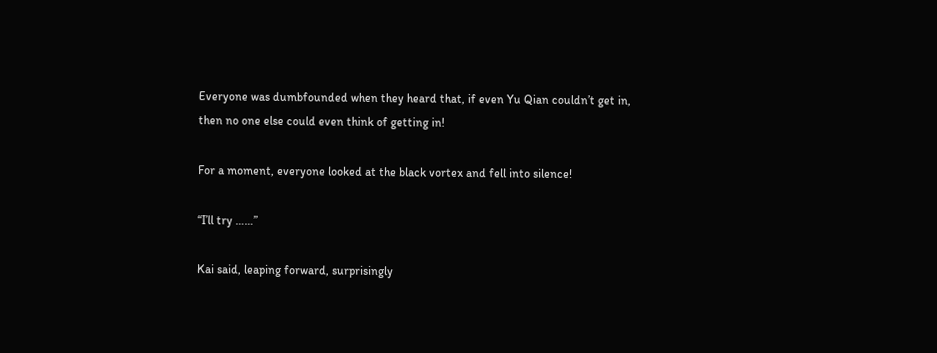Everyone was dumbfounded when they heard that, if even Yu Qian couldn’t get in, then no one else could even think of getting in!

For a moment, everyone looked at the black vortex and fell into silence!

“I’ll try ……”

Kai said, leaping forward, surprisingly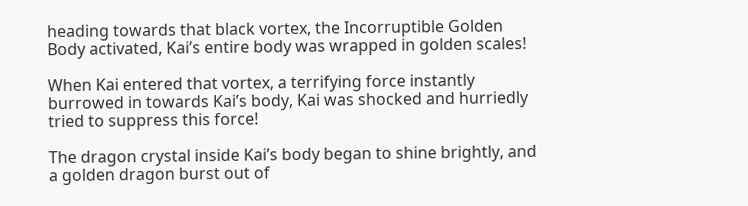heading towards that black vortex, the Incorruptible Golden Body activated, Kai’s entire body was wrapped in golden scales!

When Kai entered that vortex, a terrifying force instantly burrowed in towards Kai’s body, Kai was shocked and hurriedly tried to suppress this force!

The dragon crystal inside Kai’s body began to shine brightly, and a golden dragon burst out of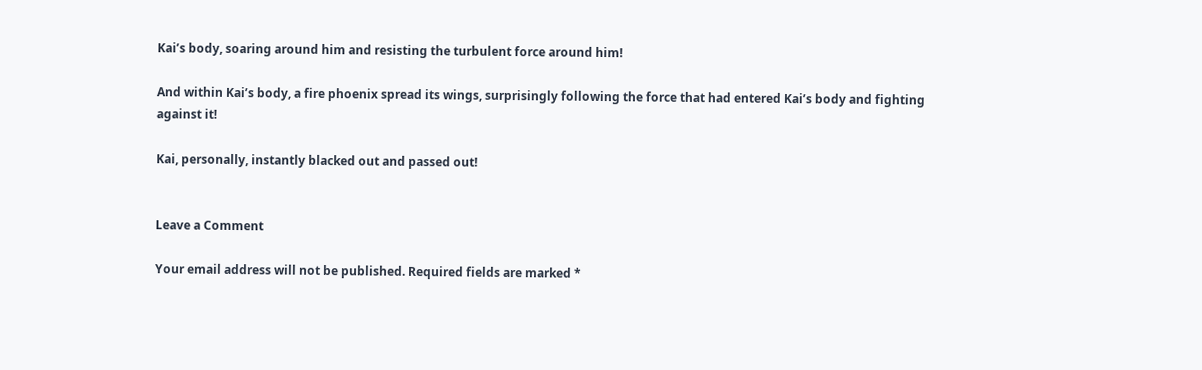Kai’s body, soaring around him and resisting the turbulent force around him!

And within Kai’s body, a fire phoenix spread its wings, surprisingly following the force that had entered Kai’s body and fighting against it!

Kai, personally, instantly blacked out and passed out!


Leave a Comment

Your email address will not be published. Required fields are marked *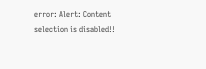error: Alert: Content selection is disabled!!